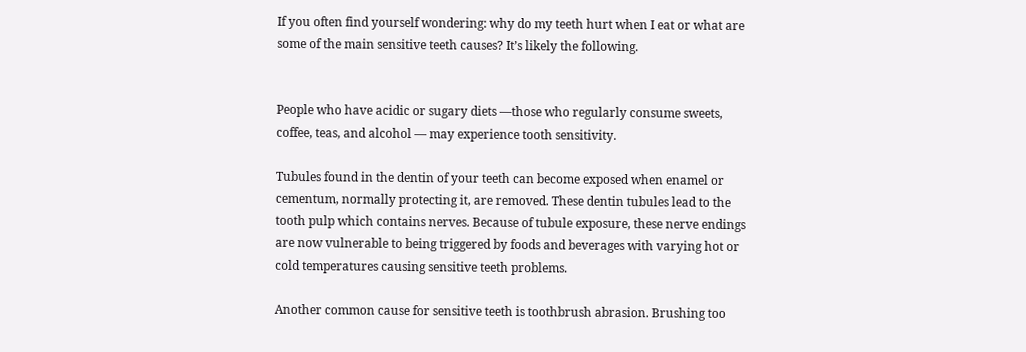If you often find yourself wondering: why do my teeth hurt when I eat or what are some of the main sensitive teeth causes? It’s likely the following.


People who have acidic or sugary diets —those who regularly consume sweets, coffee, teas, and alcohol — may experience tooth sensitivity.

Tubules found in the dentin of your teeth can become exposed when enamel or cementum, normally protecting it, are removed. These dentin tubules lead to the tooth pulp which contains nerves. Because of tubule exposure, these nerve endings are now vulnerable to being triggered by foods and beverages with varying hot or cold temperatures causing sensitive teeth problems.

Another common cause for sensitive teeth is toothbrush abrasion. Brushing too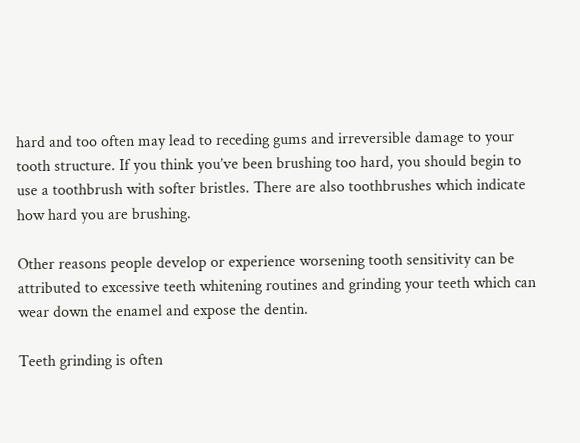hard and too often may lead to receding gums and irreversible damage to your tooth structure. If you think you’ve been brushing too hard, you should begin to use a toothbrush with softer bristles. There are also toothbrushes which indicate how hard you are brushing.

Other reasons people develop or experience worsening tooth sensitivity can be attributed to excessive teeth whitening routines and grinding your teeth which can wear down the enamel and expose the dentin.

Teeth grinding is often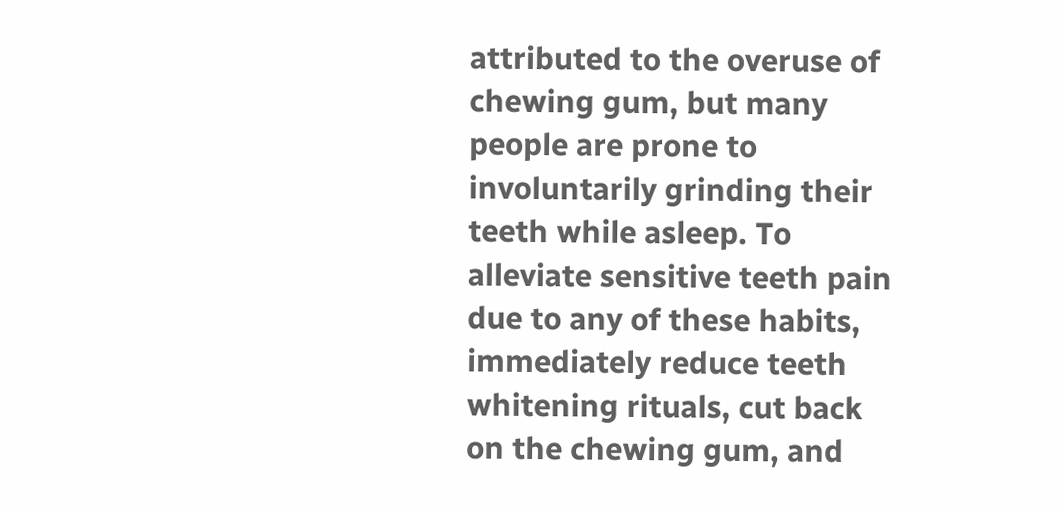attributed to the overuse of chewing gum, but many people are prone to involuntarily grinding their teeth while asleep. To alleviate sensitive teeth pain due to any of these habits, immediately reduce teeth whitening rituals, cut back on the chewing gum, and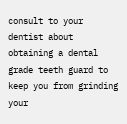consult to your dentist about obtaining a dental grade teeth guard to keep you from grinding your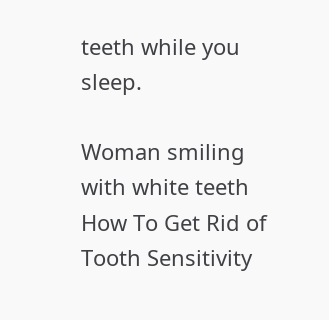teeth while you sleep.

Woman smiling with white teeth
How To Get Rid of Tooth Sensitivity